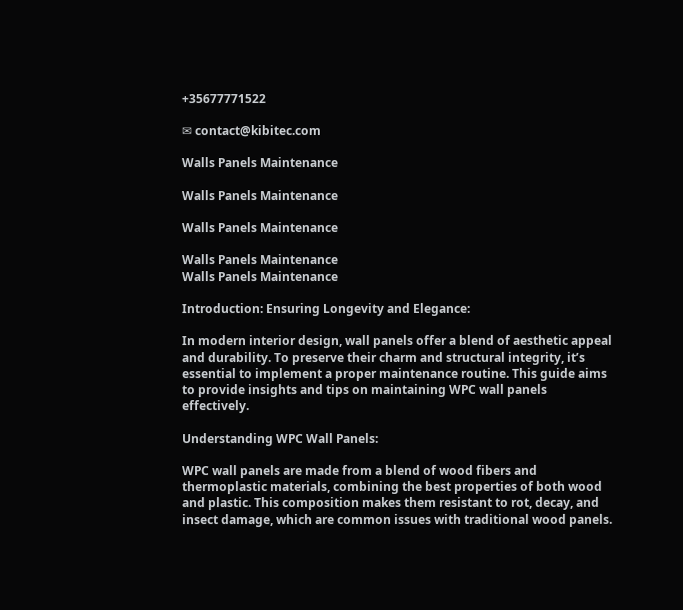+35677771522

✉ contact@kibitec.com

Walls Panels Maintenance

Walls Panels Maintenance

Walls Panels Maintenance

Walls Panels Maintenance
Walls Panels Maintenance

Introduction: Ensuring Longevity and Elegance:

In modern interior design, wall panels offer a blend of aesthetic appeal and durability. To preserve their charm and structural integrity, it’s essential to implement a proper maintenance routine. This guide aims to provide insights and tips on maintaining WPC wall panels effectively.

Understanding WPC Wall Panels:

WPC wall panels are made from a blend of wood fibers and thermoplastic materials, combining the best properties of both wood and plastic. This composition makes them resistant to rot, decay, and insect damage, which are common issues with traditional wood panels.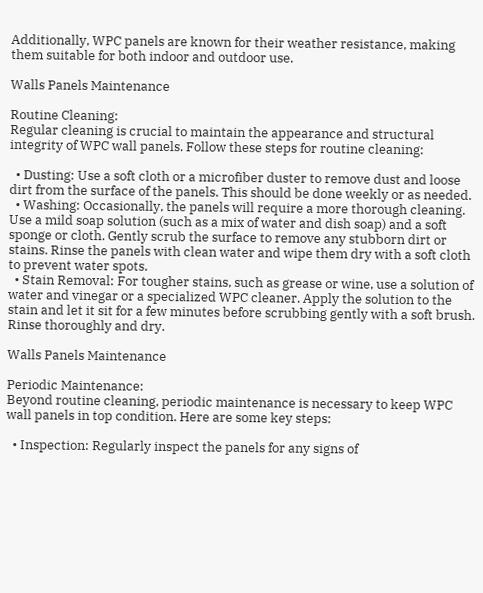Additionally, WPC panels are known for their weather resistance, making them suitable for both indoor and outdoor use.

Walls Panels Maintenance

Routine Cleaning:
Regular cleaning is crucial to maintain the appearance and structural integrity of WPC wall panels. Follow these steps for routine cleaning:

  • Dusting: Use a soft cloth or a microfiber duster to remove dust and loose dirt from the surface of the panels. This should be done weekly or as needed.
  • Washing: Occasionally, the panels will require a more thorough cleaning. Use a mild soap solution (such as a mix of water and dish soap) and a soft sponge or cloth. Gently scrub the surface to remove any stubborn dirt or stains. Rinse the panels with clean water and wipe them dry with a soft cloth to prevent water spots.
  • Stain Removal: For tougher stains, such as grease or wine, use a solution of water and vinegar or a specialized WPC cleaner. Apply the solution to the stain and let it sit for a few minutes before scrubbing gently with a soft brush. Rinse thoroughly and dry.

Walls Panels Maintenance

Periodic Maintenance:
Beyond routine cleaning, periodic maintenance is necessary to keep WPC wall panels in top condition. Here are some key steps:

  • Inspection: Regularly inspect the panels for any signs of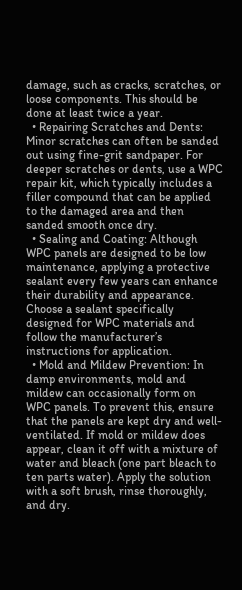damage, such as cracks, scratches, or loose components. This should be done at least twice a year.
  • Repairing Scratches and Dents: Minor scratches can often be sanded out using fine-grit sandpaper. For deeper scratches or dents, use a WPC repair kit, which typically includes a filler compound that can be applied to the damaged area and then sanded smooth once dry.
  • Sealing and Coating: Although WPC panels are designed to be low maintenance, applying a protective sealant every few years can enhance their durability and appearance. Choose a sealant specifically designed for WPC materials and follow the manufacturer’s instructions for application.
  • Mold and Mildew Prevention: In damp environments, mold and mildew can occasionally form on WPC panels. To prevent this, ensure that the panels are kept dry and well-ventilated. If mold or mildew does appear, clean it off with a mixture of water and bleach (one part bleach to ten parts water). Apply the solution with a soft brush, rinse thoroughly, and dry.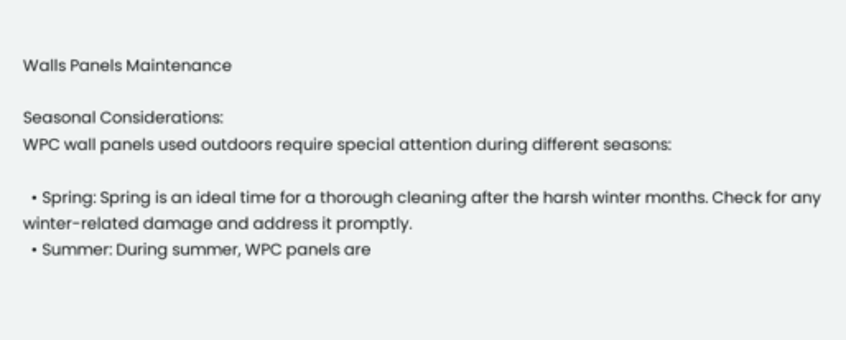Walls Panels Maintenance

Seasonal Considerations:
WPC wall panels used outdoors require special attention during different seasons:

  • Spring: Spring is an ideal time for a thorough cleaning after the harsh winter months. Check for any winter-related damage and address it promptly.
  • Summer: During summer, WPC panels are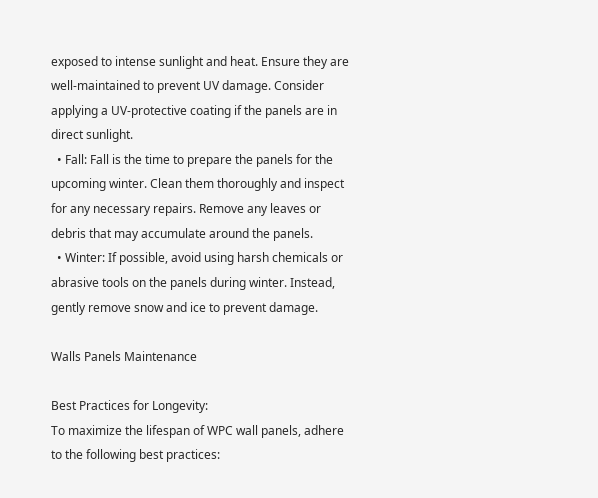exposed to intense sunlight and heat. Ensure they are well-maintained to prevent UV damage. Consider applying a UV-protective coating if the panels are in direct sunlight.
  • Fall: Fall is the time to prepare the panels for the upcoming winter. Clean them thoroughly and inspect for any necessary repairs. Remove any leaves or debris that may accumulate around the panels.
  • Winter: If possible, avoid using harsh chemicals or abrasive tools on the panels during winter. Instead, gently remove snow and ice to prevent damage.

Walls Panels Maintenance

Best Practices for Longevity:
To maximize the lifespan of WPC wall panels, adhere to the following best practices: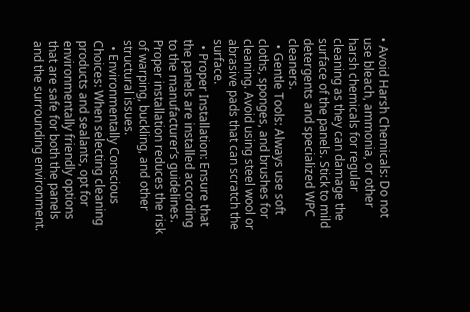• Avoid Harsh Chemicals: Do not use bleach, ammonia, or other harsh chemicals for regular cleaning as they can damage the surface of the panels. Stick to mild detergents and specialized WPC cleaners.
  • Gentle Tools: Always use soft cloths, sponges, and brushes for cleaning. Avoid using steel wool or abrasive pads that can scratch the surface.
  • Proper Installation: Ensure that the panels are installed according to the manufacturer’s guidelines. Proper installation reduces the risk of warping, buckling, and other structural issues.
  • Environmentally Conscious Choices: When selecting cleaning products and sealants, opt for environmentally friendly options that are safe for both the panels and the surrounding environment.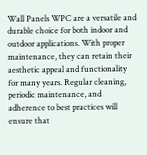Wall Panels WPC are a versatile and durable choice for both indoor and outdoor applications. With proper maintenance, they can retain their aesthetic appeal and functionality for many years. Regular cleaning, periodic maintenance, and adherence to best practices will ensure that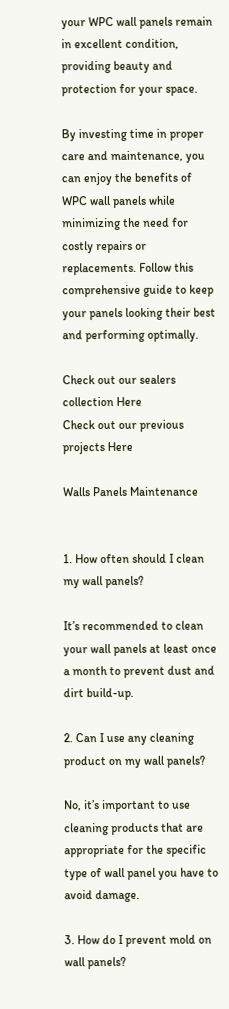your WPC wall panels remain in excellent condition, providing beauty and protection for your space.

By investing time in proper care and maintenance, you can enjoy the benefits of WPC wall panels while minimizing the need for costly repairs or replacements. Follow this comprehensive guide to keep your panels looking their best and performing optimally.

Check out our sealers collection Here
Check out our previous projects Here

Walls Panels Maintenance


1. How often should I clean my wall panels?

It’s recommended to clean your wall panels at least once a month to prevent dust and dirt build-up.

2. Can I use any cleaning product on my wall panels?

No, it’s important to use cleaning products that are appropriate for the specific type of wall panel you have to avoid damage.

3. How do I prevent mold on wall panels?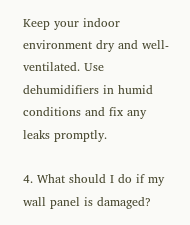Keep your indoor environment dry and well-ventilated. Use dehumidifiers in humid conditions and fix any leaks promptly.

4. What should I do if my wall panel is damaged?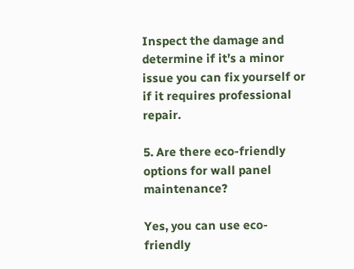Inspect the damage and determine if it’s a minor issue you can fix yourself or if it requires professional repair.

5. Are there eco-friendly options for wall panel maintenance?

Yes, you can use eco-friendly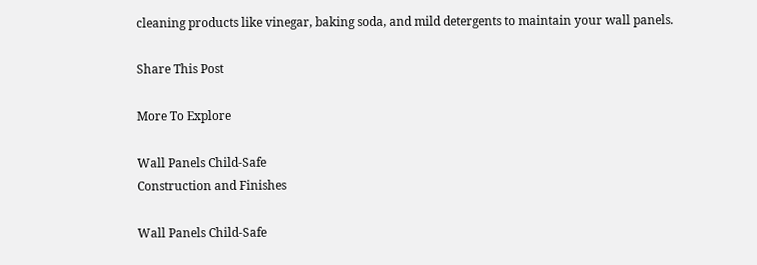cleaning products like vinegar, baking soda, and mild detergents to maintain your wall panels.

Share This Post

More To Explore

Wall Panels Child-Safe
Construction and Finishes

Wall Panels Child-Safe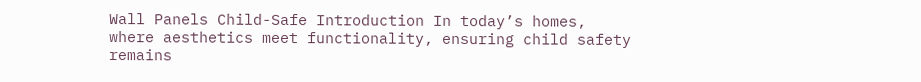Wall Panels Child-Safe Introduction In today’s homes, where aesthetics meet functionality, ensuring child safety remains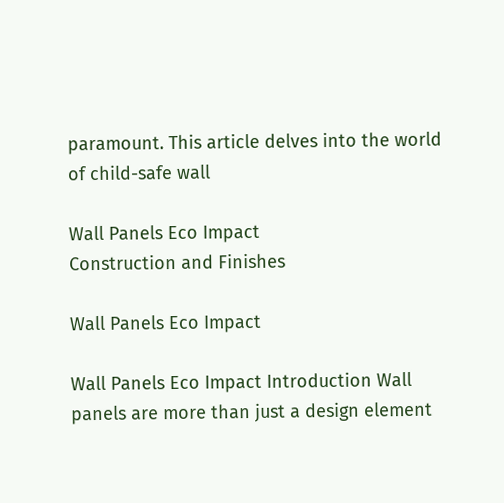paramount. This article delves into the world of child-safe wall

Wall Panels Eco Impact
Construction and Finishes

Wall Panels Eco Impact

Wall Panels Eco Impact Introduction Wall panels are more than just a design element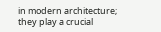in modern architecture; they play a crucial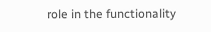role in the functionality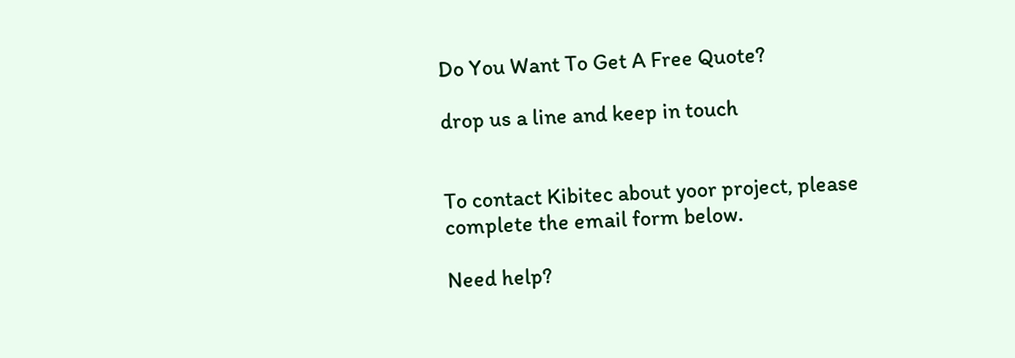Do You Want To Get A Free Quote?

drop us a line and keep in touch


To contact Kibitec about yoor project, please complete the email form below.

Need help?